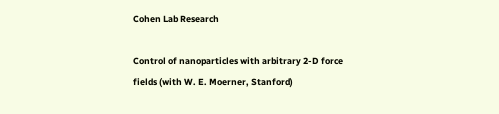Cohen Lab Research

Control of nanoparticles with arbitrary 2-D force fields (with W. E. Moerner, Stanford)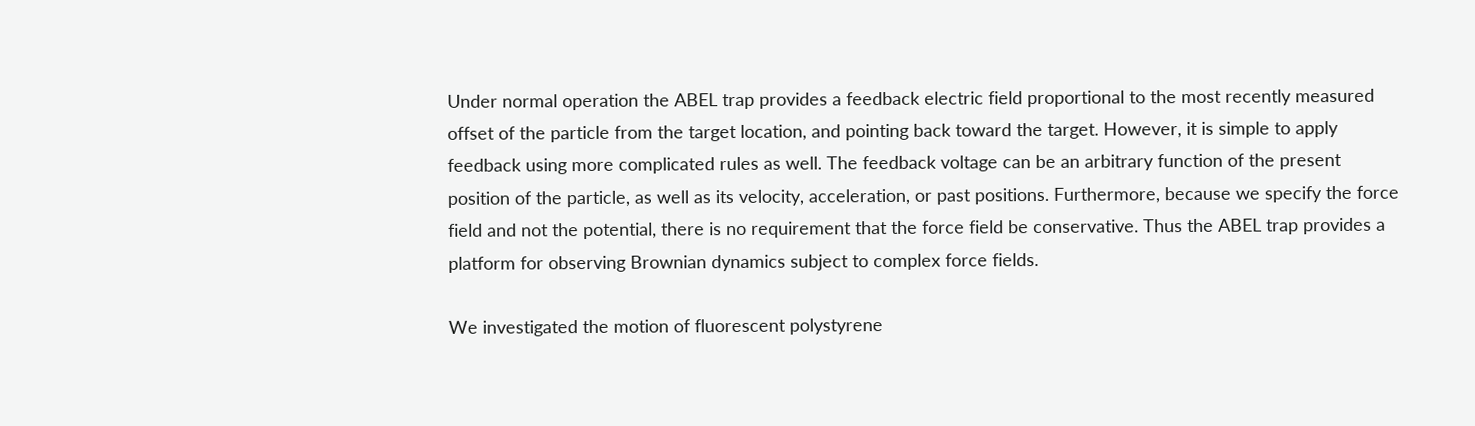Under normal operation the ABEL trap provides a feedback electric field proportional to the most recently measured offset of the particle from the target location, and pointing back toward the target. However, it is simple to apply feedback using more complicated rules as well. The feedback voltage can be an arbitrary function of the present position of the particle, as well as its velocity, acceleration, or past positions. Furthermore, because we specify the force field and not the potential, there is no requirement that the force field be conservative. Thus the ABEL trap provides a platform for observing Brownian dynamics subject to complex force fields.

We investigated the motion of fluorescent polystyrene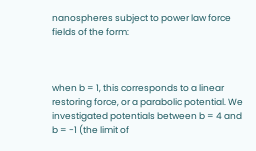nanospheres subject to power law force fields of the form:



when b = 1, this corresponds to a linear restoring force, or a parabolic potential. We investigated potentials between b = 4 and b = -1 (the limit of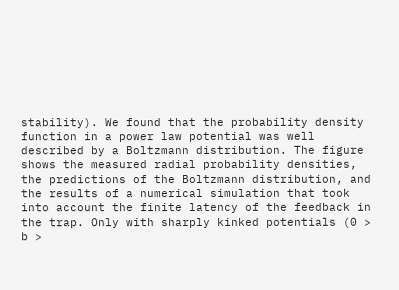stability). We found that the probability density function in a power law potential was well described by a Boltzmann distribution. The figure shows the measured radial probability densities, the predictions of the Boltzmann distribution, and the results of a numerical simulation that took into account the finite latency of the feedback in the trap. Only with sharply kinked potentials (0 > b >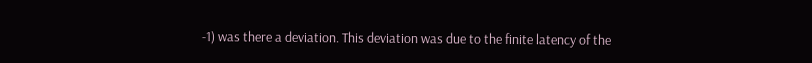-1) was there a deviation. This deviation was due to the finite latency of the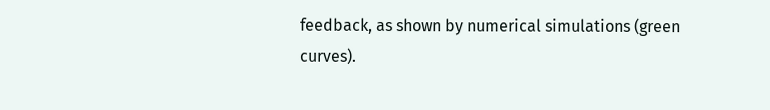feedback, as shown by numerical simulations (green curves).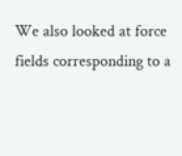We also looked at force fields corresponding to a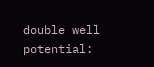double well potential: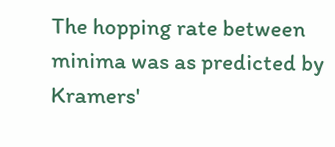The hopping rate between minima was as predicted by Kramers'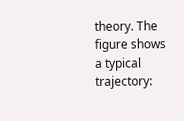theory. The figure shows a typical trajectory: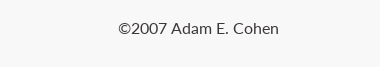©2007 Adam E. Cohen